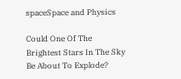spaceSpace and Physics

Could One Of The Brightest Stars In The Sky Be About To Explode?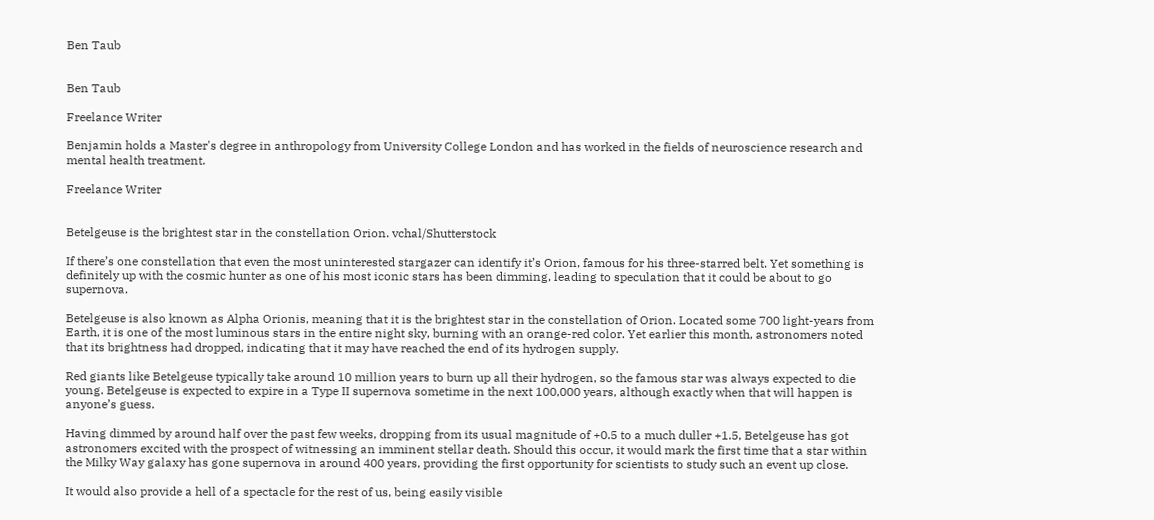Ben Taub


Ben Taub

Freelance Writer

Benjamin holds a Master's degree in anthropology from University College London and has worked in the fields of neuroscience research and mental health treatment.

Freelance Writer


Betelgeuse is the brightest star in the constellation Orion. vchal/Shutterstock

If there’s one constellation that even the most uninterested stargazer can identify it’s Orion, famous for his three-starred belt. Yet something is definitely up with the cosmic hunter as one of his most iconic stars has been dimming, leading to speculation that it could be about to go supernova.

Betelgeuse is also known as Alpha Orionis, meaning that it is the brightest star in the constellation of Orion. Located some 700 light-years from Earth, it is one of the most luminous stars in the entire night sky, burning with an orange-red color. Yet earlier this month, astronomers noted that its brightness had dropped, indicating that it may have reached the end of its hydrogen supply.

Red giants like Betelgeuse typically take around 10 million years to burn up all their hydrogen, so the famous star was always expected to die young. Betelgeuse is expected to expire in a Type II supernova sometime in the next 100,000 years, although exactly when that will happen is anyone’s guess.

Having dimmed by around half over the past few weeks, dropping from its usual magnitude of +0.5 to a much duller +1.5, Betelgeuse has got astronomers excited with the prospect of witnessing an imminent stellar death. Should this occur, it would mark the first time that a star within the Milky Way galaxy has gone supernova in around 400 years, providing the first opportunity for scientists to study such an event up close.

It would also provide a hell of a spectacle for the rest of us, being easily visible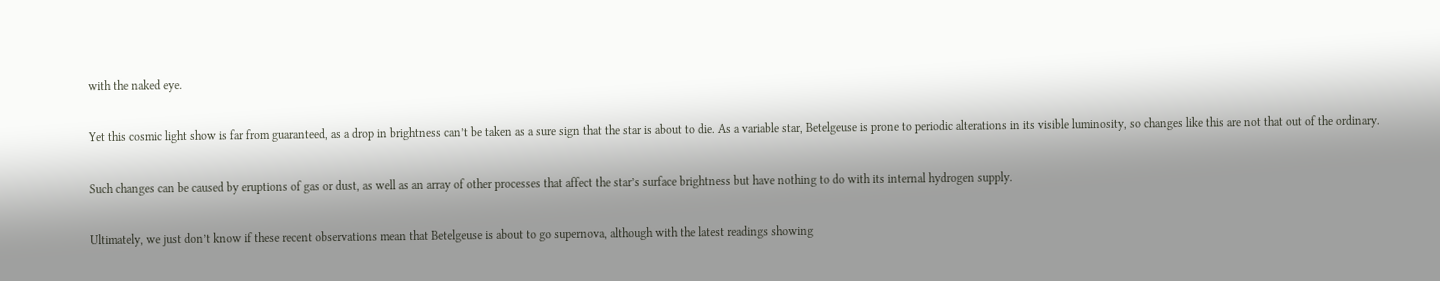with the naked eye.

Yet this cosmic light show is far from guaranteed, as a drop in brightness can’t be taken as a sure sign that the star is about to die. As a variable star, Betelgeuse is prone to periodic alterations in its visible luminosity, so changes like this are not that out of the ordinary.

Such changes can be caused by eruptions of gas or dust, as well as an array of other processes that affect the star’s surface brightness but have nothing to do with its internal hydrogen supply.

Ultimately, we just don’t know if these recent observations mean that Betelgeuse is about to go supernova, although with the latest readings showing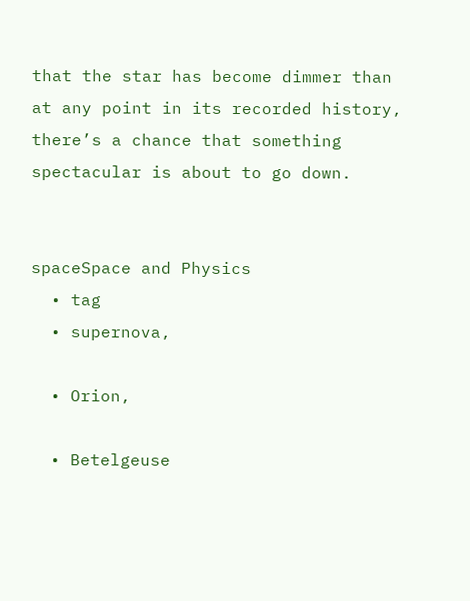that the star has become dimmer than at any point in its recorded history, there’s a chance that something spectacular is about to go down.


spaceSpace and Physics
  • tag
  • supernova,

  • Orion,

  • Betelgeuse